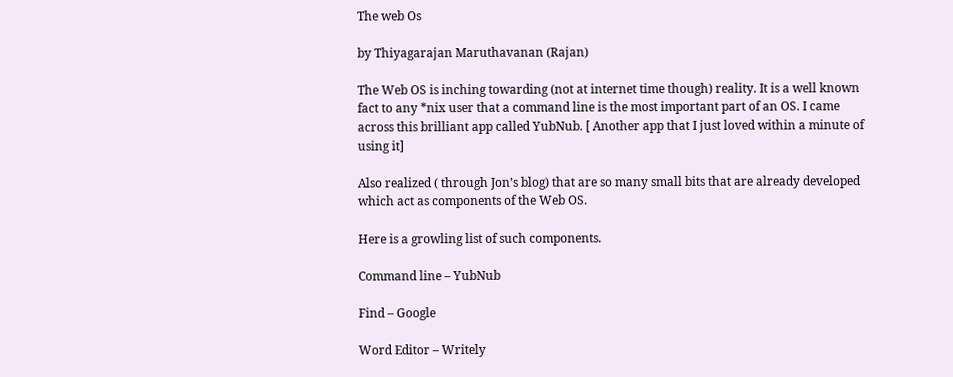The web Os

by Thiyagarajan Maruthavanan (Rajan)

The Web OS is inching towarding (not at internet time though) reality. It is a well known fact to any *nix user that a command line is the most important part of an OS. I came across this brilliant app called YubNub. [ Another app that I just loved within a minute of using it]

Also realized ( through Jon’s blog) that are so many small bits that are already developed which act as components of the Web OS.

Here is a growling list of such components.

Command line – YubNub

Find – Google

Word Editor – Writely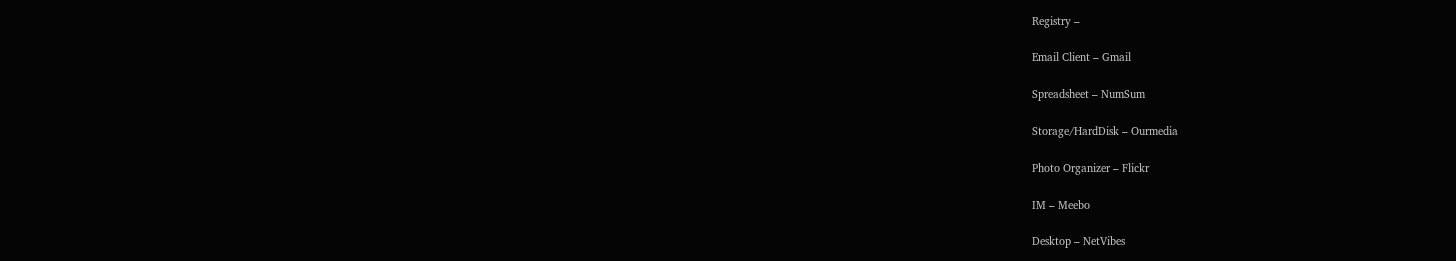Registry –

Email Client – Gmail

Spreadsheet – NumSum

Storage/HardDisk – Ourmedia

Photo Organizer – Flickr

IM – Meebo

Desktop – NetVibes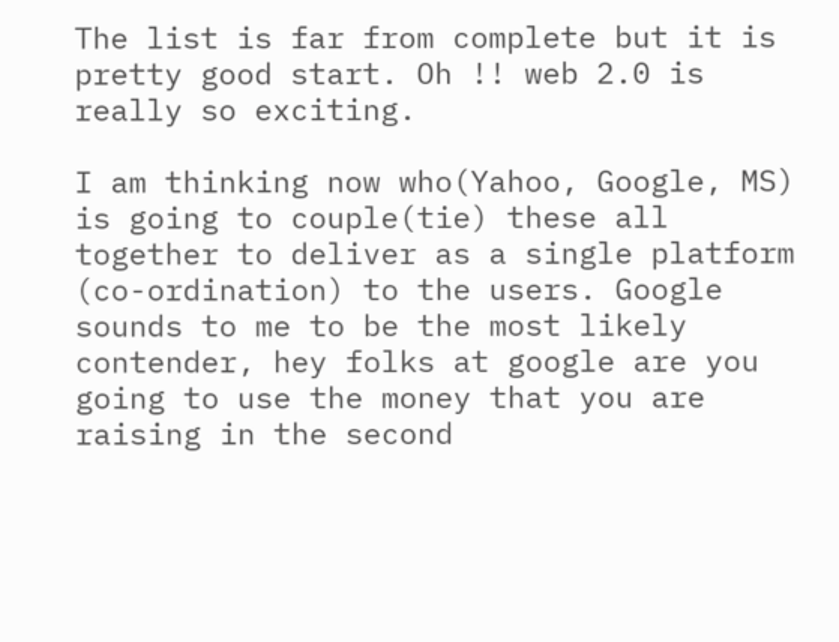The list is far from complete but it is pretty good start. Oh !! web 2.0 is really so exciting.

I am thinking now who(Yahoo, Google, MS) is going to couple(tie) these all together to deliver as a single platform (co-ordination) to the users. Google sounds to me to be the most likely contender, hey folks at google are you going to use the money that you are raising in the second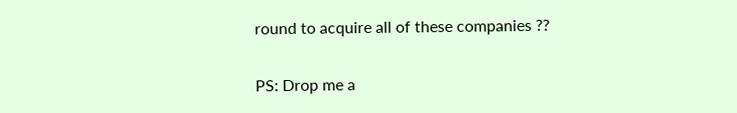round to acquire all of these companies ??

PS: Drop me a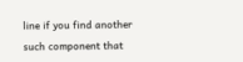line if you find another such component that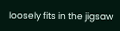loosely fits in the jigsaw